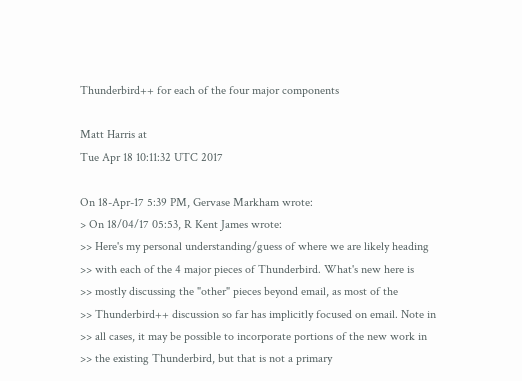Thunderbird++ for each of the four major components

Matt Harris at
Tue Apr 18 10:11:32 UTC 2017

On 18-Apr-17 5:39 PM, Gervase Markham wrote:
> On 18/04/17 05:53, R Kent James wrote:
>> Here's my personal understanding/guess of where we are likely heading
>> with each of the 4 major pieces of Thunderbird. What's new here is
>> mostly discussing the "other" pieces beyond email, as most of the
>> Thunderbird++ discussion so far has implicitly focused on email. Note in
>> all cases, it may be possible to incorporate portions of the new work in
>> the existing Thunderbird, but that is not a primary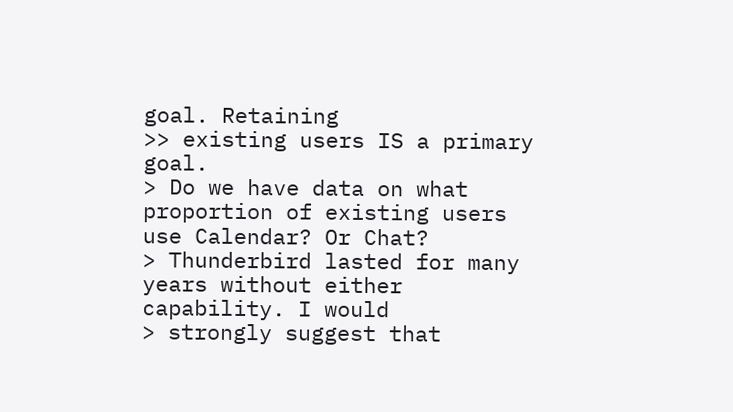goal. Retaining
>> existing users IS a primary goal.
> Do we have data on what proportion of existing users use Calendar? Or Chat?
> Thunderbird lasted for many years without either capability. I would
> strongly suggest that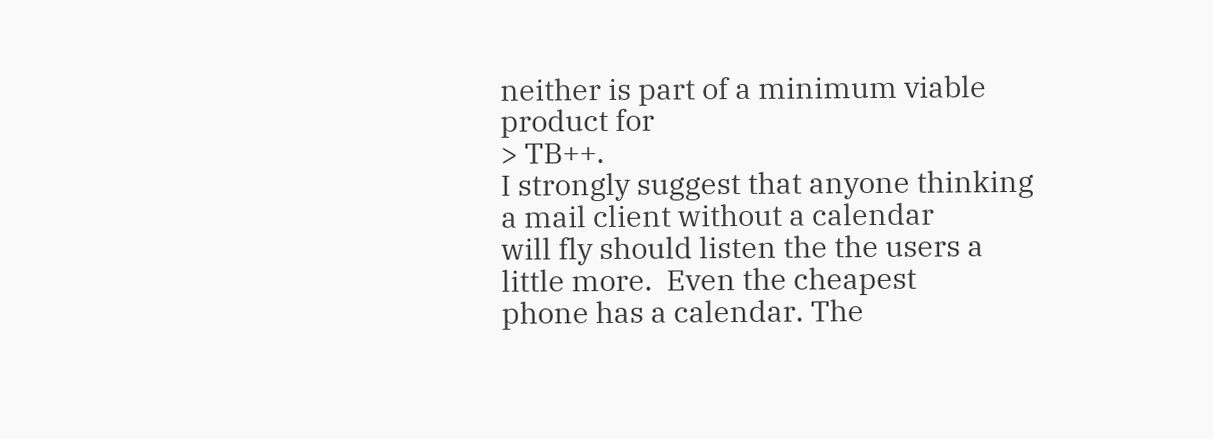neither is part of a minimum viable product for
> TB++.
I strongly suggest that anyone thinking a mail client without a calendar
will fly should listen the the users a little more.  Even the cheapest
phone has a calendar. The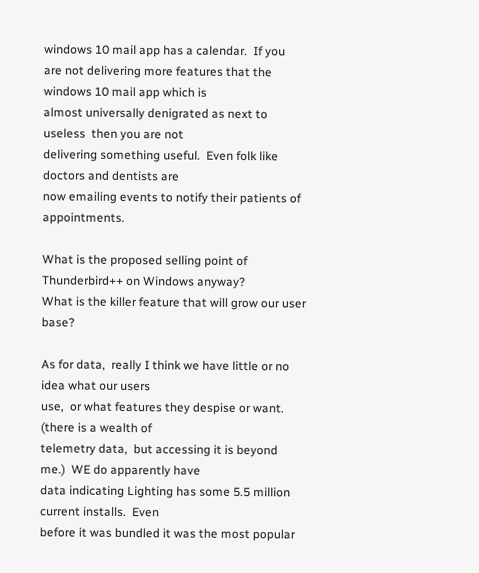windows 10 mail app has a calendar.  If you
are not delivering more features that the windows 10 mail app which is
almost universally denigrated as next to useless  then you are not
delivering something useful.  Even folk like doctors and dentists are
now emailing events to notify their patients of appointments.

What is the proposed selling point of Thunderbird++ on Windows anyway?
What is the killer feature that will grow our user base?

As for data,  really I think we have little or no idea what our users
use,  or what features they despise or want.  (there is a wealth of
telemetry data,  but accessing it is beyond me.)  WE do apparently have
data indicating Lighting has some 5.5 million current installs.  Even
before it was bundled it was the most popular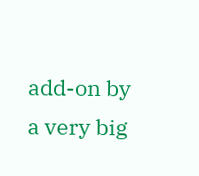add-on by a very big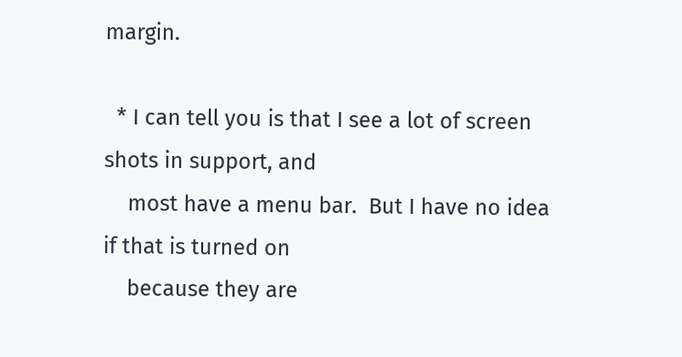margin.

  * I can tell you is that I see a lot of screen shots in support, and
    most have a menu bar.  But I have no idea if that is turned on
    because they are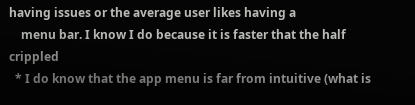having issues or the average user likes having a
    menu bar. I know I do because it is faster that the half crippled
  * I do know that the app menu is far from intuitive (what is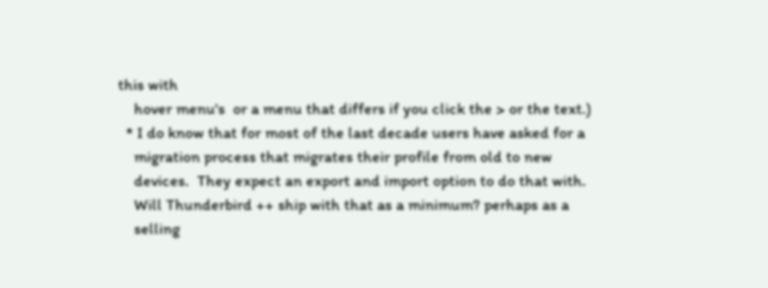this with
    hover menu's  or a menu that differs if you click the > or the text.)
  * I do know that for most of the last decade users have asked for a
    migration process that migrates their profile from old to new
    devices.  They expect an export and import option to do that with.
    Will Thunderbird ++ ship with that as a minimum? perhaps as a
    selling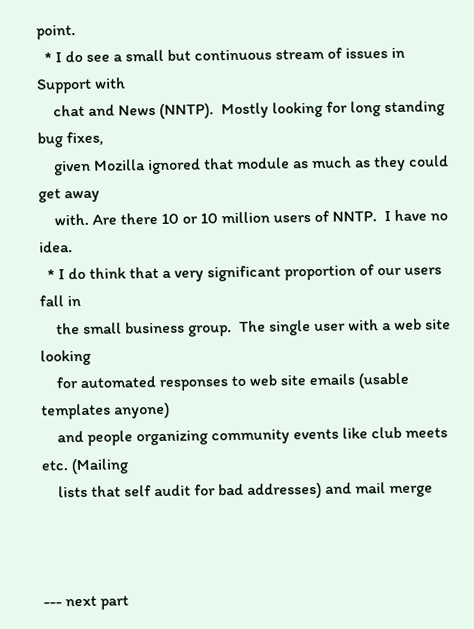point.
  * I do see a small but continuous stream of issues in Support with
    chat and News (NNTP).  Mostly looking for long standing bug fixes,
    given Mozilla ignored that module as much as they could get away
    with. Are there 10 or 10 million users of NNTP.  I have no idea.
  * I do think that a very significant proportion of our users fall in
    the small business group.  The single user with a web site looking
    for automated responses to web site emails (usable templates anyone)
    and people organizing community events like club meets etc. (Mailing
    lists that self audit for bad addresses) and mail merge



--- next part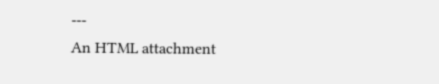---
An HTML attachment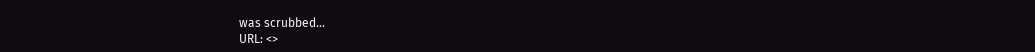was scrubbed...
URL: <>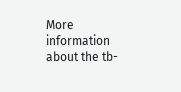More information about the tb-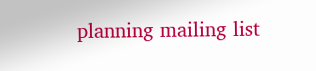planning mailing list